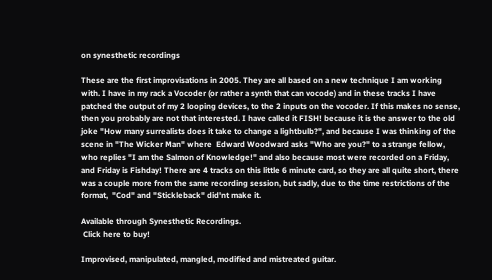on synesthetic recordings

These are the first improvisations in 2005. They are all based on a new technique I am working with. I have in my rack a Vocoder (or rather a synth that can vocode) and in these tracks I have patched the output of my 2 looping devices, to the 2 inputs on the vocoder. If this makes no sense, then you probably are not that interested. I have called it FISH! because it is the answer to the old joke "How many surrealists does it take to change a lightbulb?", and because I was thinking of the scene in "The Wicker Man" where  Edward Woodward asks "Who are you?" to a strange fellow, who replies "I am the Salmon of Knowledge!" and also because most were recorded on a Friday, and Friday is Fishday! There are 4 tracks on this little 6 minute card, so they are all quite short, there was a couple more from the same recording session, but sadly, due to the time restrictions of the format,  "Cod" and "Stickleback" did'nt make it.

Available through Synesthetic Recordings.
 Click here to buy!

Improvised, manipulated, mangled, modified and mistreated guitar.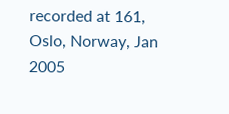recorded at 161, Oslo, Norway, Jan 2005